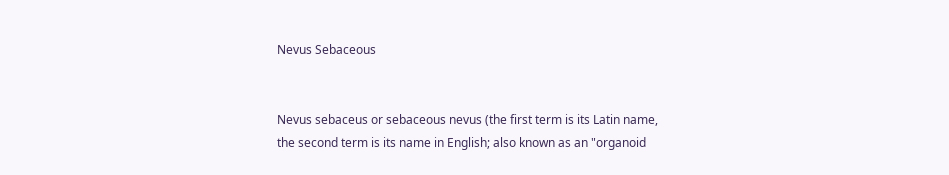Nevus Sebaceous


Nevus sebaceus or sebaceous nevus (the first term is its Latin name, the second term is its name in English; also known as an "organoid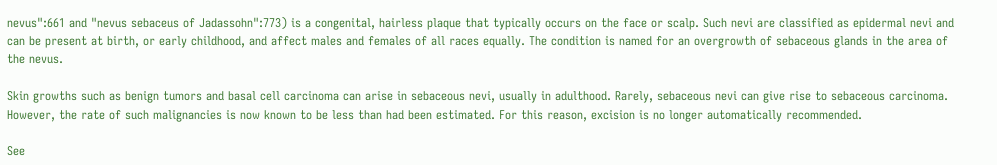nevus":661 and "nevus sebaceus of Jadassohn":773) is a congenital, hairless plaque that typically occurs on the face or scalp. Such nevi are classified as epidermal nevi and can be present at birth, or early childhood, and affect males and females of all races equally. The condition is named for an overgrowth of sebaceous glands in the area of the nevus.

Skin growths such as benign tumors and basal cell carcinoma can arise in sebaceous nevi, usually in adulthood. Rarely, sebaceous nevi can give rise to sebaceous carcinoma. However, the rate of such malignancies is now known to be less than had been estimated. For this reason, excision is no longer automatically recommended.

See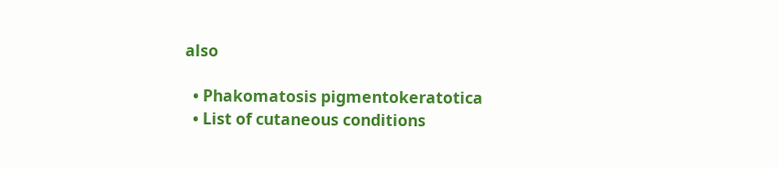also

  • Phakomatosis pigmentokeratotica
  • List of cutaneous conditions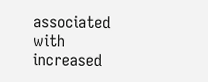associated with increased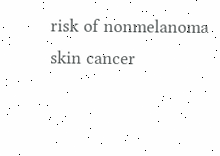risk of nonmelanoma skin cancer